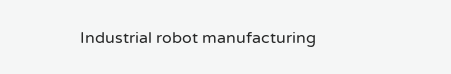Industrial robot manufacturing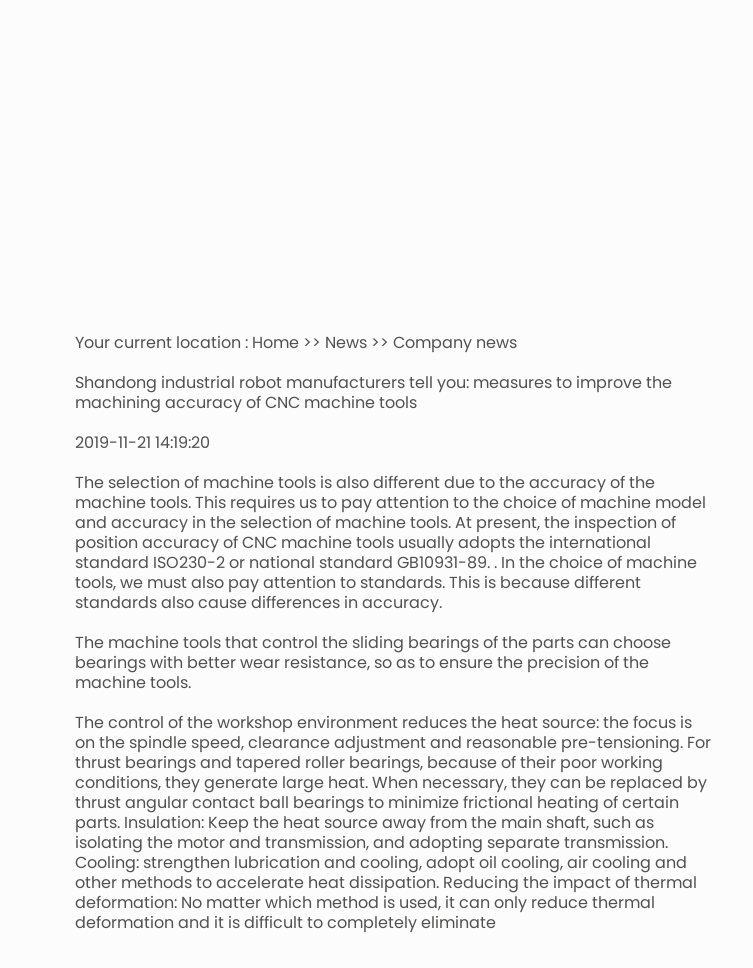Your current location : Home >> News >> Company news

Shandong industrial robot manufacturers tell you: measures to improve the machining accuracy of CNC machine tools

2019-11-21 14:19:20

The selection of machine tools is also different due to the accuracy of the machine tools. This requires us to pay attention to the choice of machine model and accuracy in the selection of machine tools. At present, the inspection of position accuracy of CNC machine tools usually adopts the international standard ISO230-2 or national standard GB10931-89. . In the choice of machine tools, we must also pay attention to standards. This is because different standards also cause differences in accuracy.

The machine tools that control the sliding bearings of the parts can choose bearings with better wear resistance, so as to ensure the precision of the machine tools.

The control of the workshop environment reduces the heat source: the focus is on the spindle speed, clearance adjustment and reasonable pre-tensioning. For thrust bearings and tapered roller bearings, because of their poor working conditions, they generate large heat. When necessary, they can be replaced by thrust angular contact ball bearings to minimize frictional heating of certain parts. Insulation: Keep the heat source away from the main shaft, such as isolating the motor and transmission, and adopting separate transmission. Cooling: strengthen lubrication and cooling, adopt oil cooling, air cooling and other methods to accelerate heat dissipation. Reducing the impact of thermal deformation: No matter which method is used, it can only reduce thermal deformation and it is difficult to completely eliminate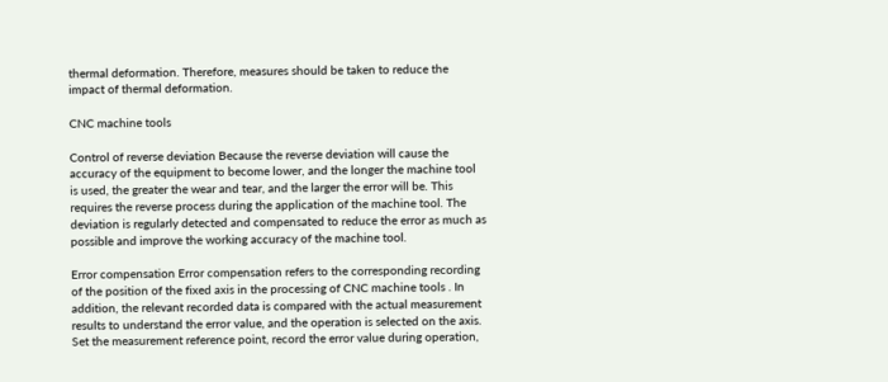thermal deformation. Therefore, measures should be taken to reduce the impact of thermal deformation.

CNC machine tools

Control of reverse deviation Because the reverse deviation will cause the accuracy of the equipment to become lower, and the longer the machine tool is used, the greater the wear and tear, and the larger the error will be. This requires the reverse process during the application of the machine tool. The deviation is regularly detected and compensated to reduce the error as much as possible and improve the working accuracy of the machine tool.

Error compensation Error compensation refers to the corresponding recording of the position of the fixed axis in the processing of CNC machine tools . In addition, the relevant recorded data is compared with the actual measurement results to understand the error value, and the operation is selected on the axis. Set the measurement reference point, record the error value during operation,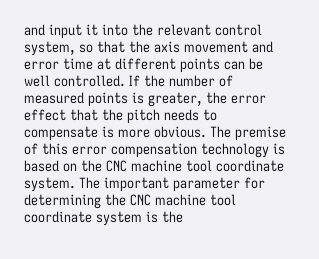and input it into the relevant control system, so that the axis movement and error time at different points can be well controlled. If the number of measured points is greater, the error effect that the pitch needs to compensate is more obvious. The premise of this error compensation technology is based on the CNC machine tool coordinate system. The important parameter for determining the CNC machine tool coordinate system is the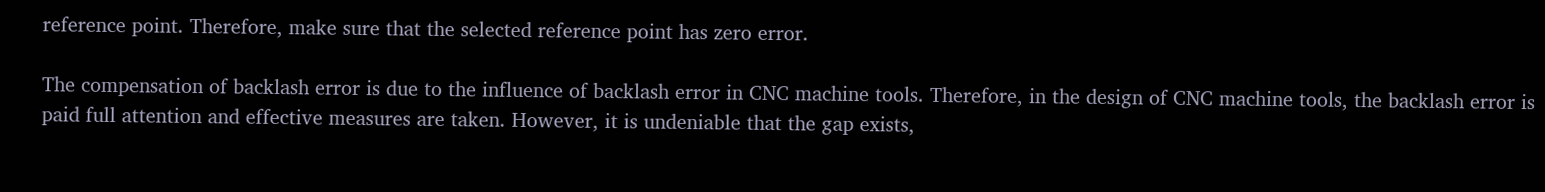reference point. Therefore, make sure that the selected reference point has zero error.

The compensation of backlash error is due to the influence of backlash error in CNC machine tools. Therefore, in the design of CNC machine tools, the backlash error is paid full attention and effective measures are taken. However, it is undeniable that the gap exists,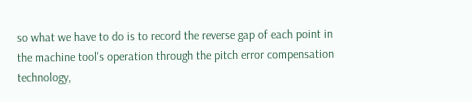so what we have to do is to record the reverse gap of each point in the machine tool's operation through the pitch error compensation technology,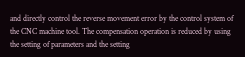and directly control the reverse movement error by the control system of the CNC machine tool. The compensation operation is reduced by using the setting of parameters and the setting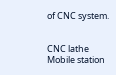of CNC system.


CNC lathe
Mobile station